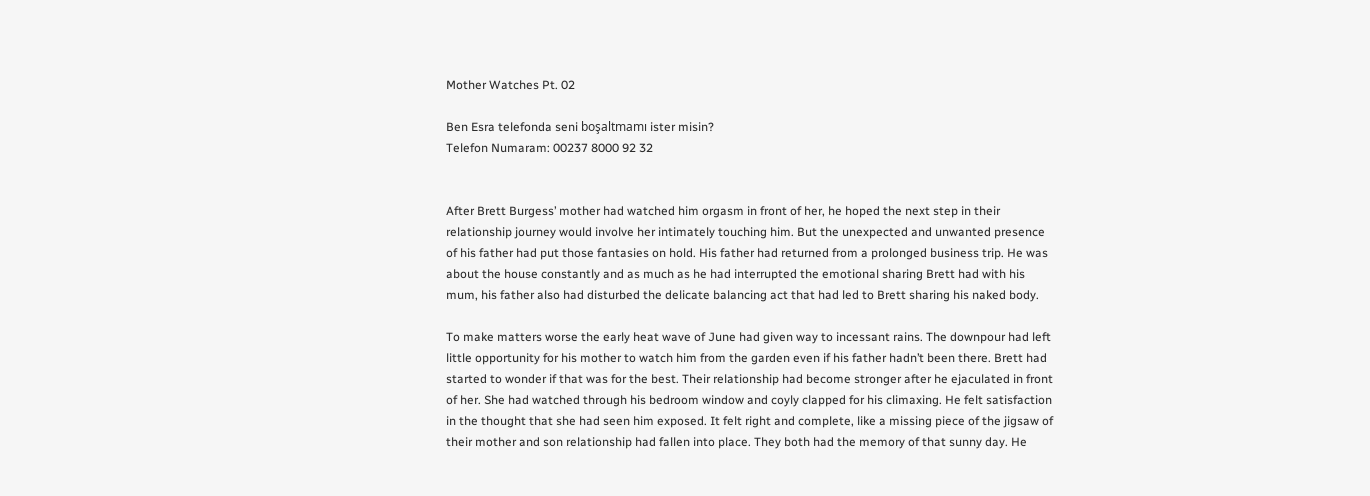Mother Watches Pt. 02

Ben Esra telefonda seni boşaltmamı ister misin?
Telefon Numaram: 00237 8000 92 32


After Brett Burgess’ mother had watched him orgasm in front of her, he hoped the next step in their relationship journey would involve her intimately touching him. But the unexpected and unwanted presence of his father had put those fantasies on hold. His father had returned from a prolonged business trip. He was about the house constantly and as much as he had interrupted the emotional sharing Brett had with his mum, his father also had disturbed the delicate balancing act that had led to Brett sharing his naked body.

To make matters worse the early heat wave of June had given way to incessant rains. The downpour had left little opportunity for his mother to watch him from the garden even if his father hadn’t been there. Brett had started to wonder if that was for the best. Their relationship had become stronger after he ejaculated in front of her. She had watched through his bedroom window and coyly clapped for his climaxing. He felt satisfaction in the thought that she had seen him exposed. It felt right and complete, like a missing piece of the jigsaw of their mother and son relationship had fallen into place. They both had the memory of that sunny day. He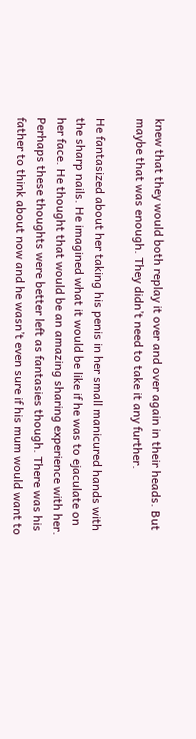knew that they would both replay it over and over again in their heads. But maybe that was enough. They didn’t need to take it any further.

He fantasized about her taking his penis in her small manicured hands with the sharp nails. He imagined what it would be like if he was to ejaculate on her face. He thought that would be an amazing sharing experience with her. Perhaps these thoughts were better left as fantasies though. There was his father to think about now and he wasn’t even sure if his mum would want to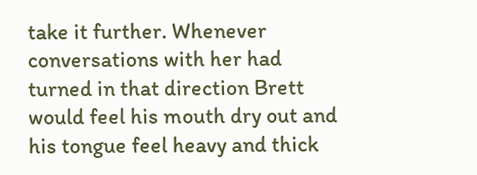take it further. Whenever conversations with her had turned in that direction Brett would feel his mouth dry out and his tongue feel heavy and thick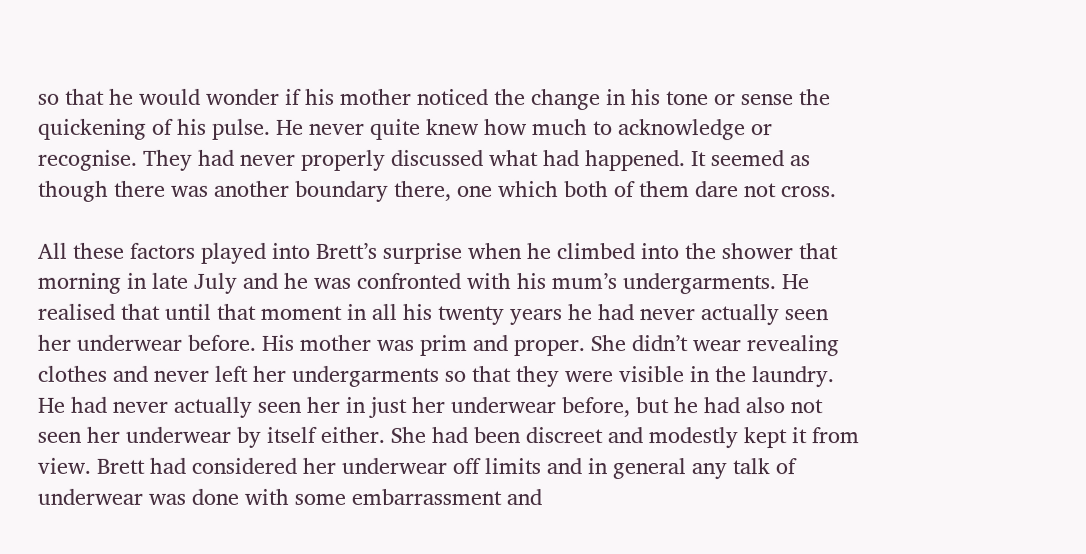so that he would wonder if his mother noticed the change in his tone or sense the quickening of his pulse. He never quite knew how much to acknowledge or recognise. They had never properly discussed what had happened. It seemed as though there was another boundary there, one which both of them dare not cross.

All these factors played into Brett’s surprise when he climbed into the shower that morning in late July and he was confronted with his mum’s undergarments. He realised that until that moment in all his twenty years he had never actually seen her underwear before. His mother was prim and proper. She didn’t wear revealing clothes and never left her undergarments so that they were visible in the laundry. He had never actually seen her in just her underwear before, but he had also not seen her underwear by itself either. She had been discreet and modestly kept it from view. Brett had considered her underwear off limits and in general any talk of underwear was done with some embarrassment and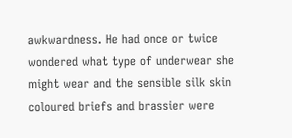awkwardness. He had once or twice wondered what type of underwear she might wear and the sensible silk skin coloured briefs and brassier were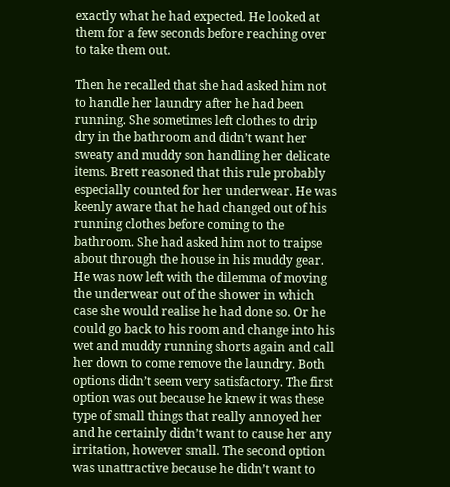exactly what he had expected. He looked at them for a few seconds before reaching over to take them out.

Then he recalled that she had asked him not to handle her laundry after he had been running. She sometimes left clothes to drip dry in the bathroom and didn’t want her sweaty and muddy son handling her delicate items. Brett reasoned that this rule probably especially counted for her underwear. He was keenly aware that he had changed out of his running clothes before coming to the bathroom. She had asked him not to traipse about through the house in his muddy gear. He was now left with the dilemma of moving the underwear out of the shower in which case she would realise he had done so. Or he could go back to his room and change into his wet and muddy running shorts again and call her down to come remove the laundry. Both options didn’t seem very satisfactory. The first option was out because he knew it was these type of small things that really annoyed her and he certainly didn’t want to cause her any irritation, however small. The second option was unattractive because he didn’t want to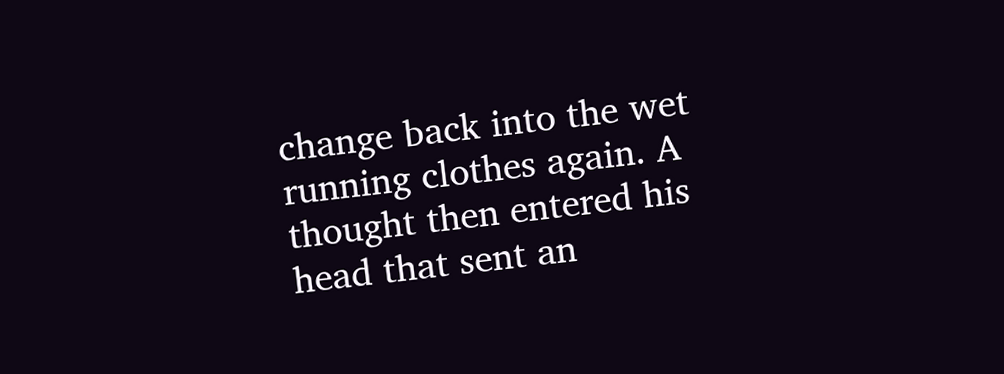change back into the wet running clothes again. A thought then entered his head that sent an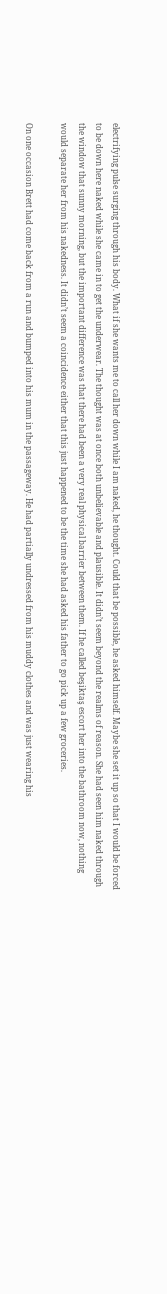electrifying pulse surging through his body. What if she wants me to call her down while I am naked, he thought. Could that be possible, he asked himself. Maybe she set it up so that I would be forced to be down here naked while she came in to get the underwear. The thought was at once both unbelievable and plausible. It didn’t seem beyond the realms of reason. She had seen him naked through the window that sunny morning, but the important difference was that there had been a very real physical barrier between them. If he called beşiktaş escort her into the bathroom now, nothing would separate her from his nakedness. It didn’t seem a coincidence either that this just happened to be the time she had asked his father to go pick up a few groceries.

On one occasion Brett had come back from a run and bumped into his mum in the passageway. He had partially undressed from his muddy clothes and was just wearing his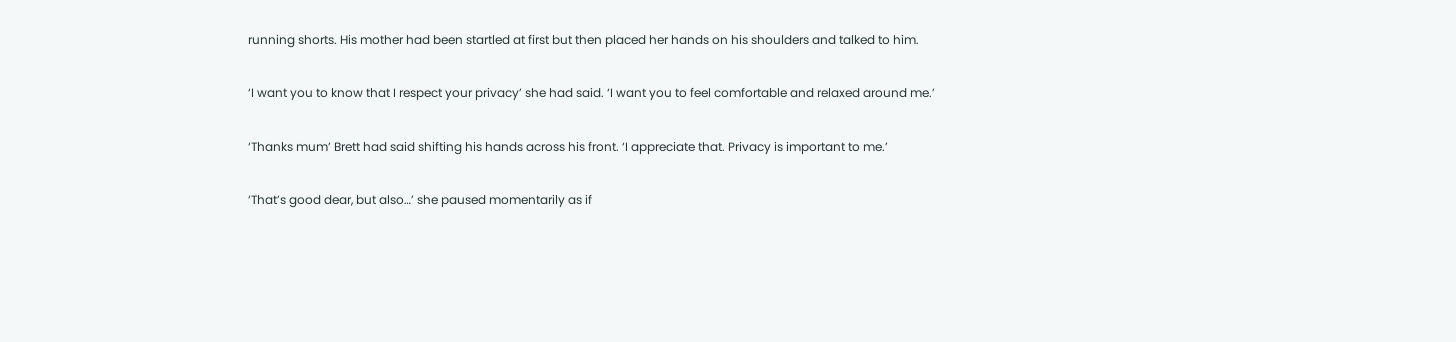running shorts. His mother had been startled at first but then placed her hands on his shoulders and talked to him.

‘I want you to know that I respect your privacy’ she had said. ‘I want you to feel comfortable and relaxed around me.’

‘Thanks mum’ Brett had said shifting his hands across his front. ‘I appreciate that. Privacy is important to me.’

‘That’s good dear, but also…’ she paused momentarily as if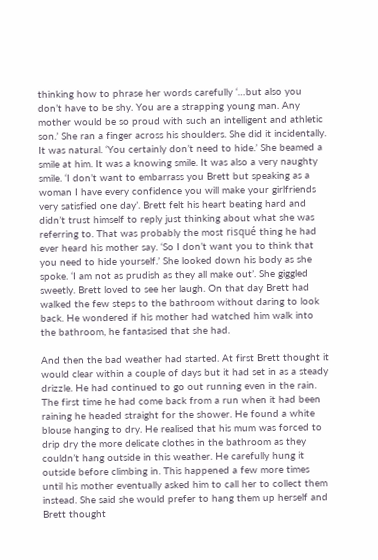thinking how to phrase her words carefully ‘…but also you don’t have to be shy. You are a strapping young man. Any mother would be so proud with such an intelligent and athletic son.’ She ran a finger across his shoulders. She did it incidentally. It was natural. ‘You certainly don’t need to hide.’ She beamed a smile at him. It was a knowing smile. It was also a very naughty smile. ‘I don’t want to embarrass you Brett but speaking as a woman I have every confidence you will make your girlfriends very satisfied one day’. Brett felt his heart beating hard and didn’t trust himself to reply just thinking about what she was referring to. That was probably the most risqué thing he had ever heard his mother say. ‘So I don’t want you to think that you need to hide yourself.’ She looked down his body as she spoke. ‘I am not as prudish as they all make out’. She giggled sweetly. Brett loved to see her laugh. On that day Brett had walked the few steps to the bathroom without daring to look back. He wondered if his mother had watched him walk into the bathroom, he fantasised that she had.

And then the bad weather had started. At first Brett thought it would clear within a couple of days but it had set in as a steady drizzle. He had continued to go out running even in the rain. The first time he had come back from a run when it had been raining he headed straight for the shower. He found a white blouse hanging to dry. He realised that his mum was forced to drip dry the more delicate clothes in the bathroom as they couldn’t hang outside in this weather. He carefully hung it outside before climbing in. This happened a few more times until his mother eventually asked him to call her to collect them instead. She said she would prefer to hang them up herself and Brett thought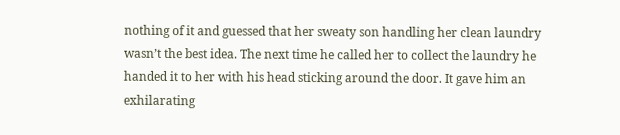nothing of it and guessed that her sweaty son handling her clean laundry wasn’t the best idea. The next time he called her to collect the laundry he handed it to her with his head sticking around the door. It gave him an exhilarating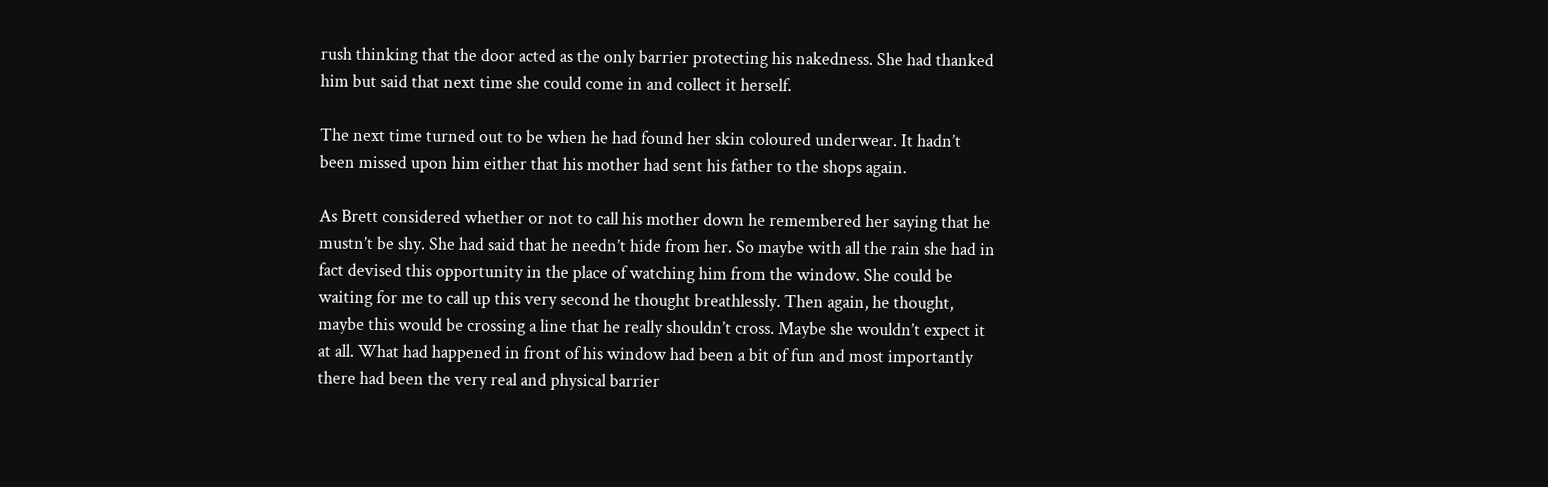rush thinking that the door acted as the only barrier protecting his nakedness. She had thanked him but said that next time she could come in and collect it herself.

The next time turned out to be when he had found her skin coloured underwear. It hadn’t been missed upon him either that his mother had sent his father to the shops again.

As Brett considered whether or not to call his mother down he remembered her saying that he mustn’t be shy. She had said that he needn’t hide from her. So maybe with all the rain she had in fact devised this opportunity in the place of watching him from the window. She could be waiting for me to call up this very second he thought breathlessly. Then again, he thought, maybe this would be crossing a line that he really shouldn’t cross. Maybe she wouldn’t expect it at all. What had happened in front of his window had been a bit of fun and most importantly there had been the very real and physical barrier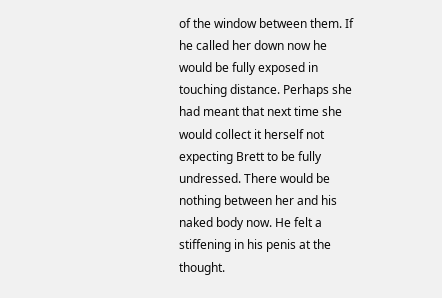of the window between them. If he called her down now he would be fully exposed in touching distance. Perhaps she had meant that next time she would collect it herself not expecting Brett to be fully undressed. There would be nothing between her and his naked body now. He felt a stiffening in his penis at the thought.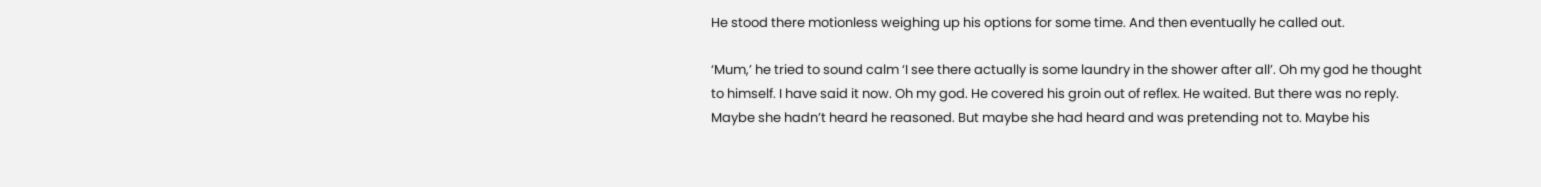He stood there motionless weighing up his options for some time. And then eventually he called out.

‘Mum,’ he tried to sound calm ‘I see there actually is some laundry in the shower after all’. Oh my god he thought to himself. I have said it now. Oh my god. He covered his groin out of reflex. He waited. But there was no reply. Maybe she hadn’t heard he reasoned. But maybe she had heard and was pretending not to. Maybe his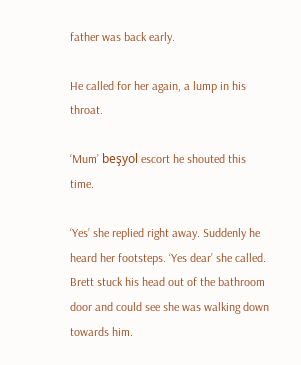father was back early.

He called for her again, a lump in his throat.

‘Mum’ beşyol escort he shouted this time.

‘Yes’ she replied right away. Suddenly he heard her footsteps. ‘Yes dear’ she called. Brett stuck his head out of the bathroom door and could see she was walking down towards him.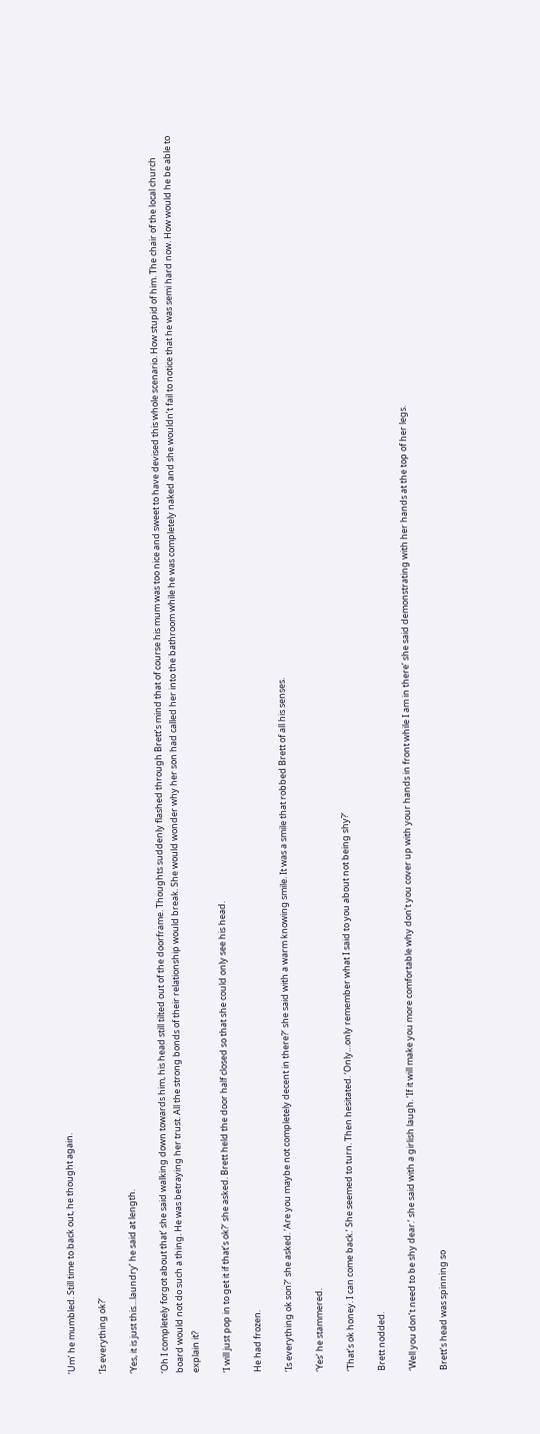‘Um’ he mumbled. Still time to back out, he thought again.

‘Is everything ok?’

‘Yes, it is just this…laundry’ he said at length.

‘Oh I completely forgot about that’ she said walking down towards him, his head still tilted out of the doorframe. Thoughts suddenly flashed through Brett’s mind that of course his mum was too nice and sweet to have devised this whole scenario. How stupid of him. The chair of the local church board would not do such a thing. He was betraying her trust. All the strong bonds of their relationship would break. She would wonder why her son had called her into the bathroom while he was completely naked and she wouldn’t fail to notice that he was semi hard now. How would he be able to explain it?

‘I will just pop in to get it if that’s ok?’ she asked. Brett held the door half closed so that she could only see his head.

He had frozen.

‘Is everything ok son?’ she asked. ‘Are you maybe not completely decent in there?’ she said with a warm knowing smile. It was a smile that robbed Brett of all his senses.

‘Yes’ he stammered.

‘That’s ok honey. I can come back.’ She seemed to turn. Then hesitated. ‘Only…only remember what I said to you about not being shy?’

Brett nodded.

‘Well you don’t need to be shy dear.’ she said with a girlish laugh. ‘If it will make you more comfortable why don’t you cover up with your hands in front while I am in there’ she said demonstrating with her hands at the top of her legs.

Brett’s head was spinning so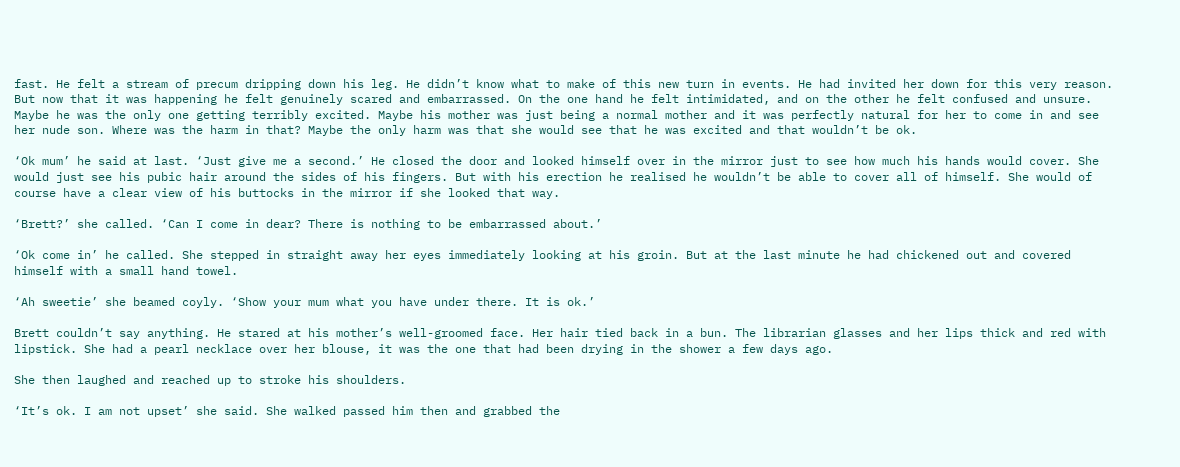fast. He felt a stream of precum dripping down his leg. He didn’t know what to make of this new turn in events. He had invited her down for this very reason. But now that it was happening he felt genuinely scared and embarrassed. On the one hand he felt intimidated, and on the other he felt confused and unsure. Maybe he was the only one getting terribly excited. Maybe his mother was just being a normal mother and it was perfectly natural for her to come in and see her nude son. Where was the harm in that? Maybe the only harm was that she would see that he was excited and that wouldn’t be ok.

‘Ok mum’ he said at last. ‘Just give me a second.’ He closed the door and looked himself over in the mirror just to see how much his hands would cover. She would just see his pubic hair around the sides of his fingers. But with his erection he realised he wouldn’t be able to cover all of himself. She would of course have a clear view of his buttocks in the mirror if she looked that way.

‘Brett?’ she called. ‘Can I come in dear? There is nothing to be embarrassed about.’

‘Ok come in’ he called. She stepped in straight away her eyes immediately looking at his groin. But at the last minute he had chickened out and covered himself with a small hand towel.

‘Ah sweetie’ she beamed coyly. ‘Show your mum what you have under there. It is ok.’

Brett couldn’t say anything. He stared at his mother’s well-groomed face. Her hair tied back in a bun. The librarian glasses and her lips thick and red with lipstick. She had a pearl necklace over her blouse, it was the one that had been drying in the shower a few days ago.

She then laughed and reached up to stroke his shoulders.

‘It’s ok. I am not upset’ she said. She walked passed him then and grabbed the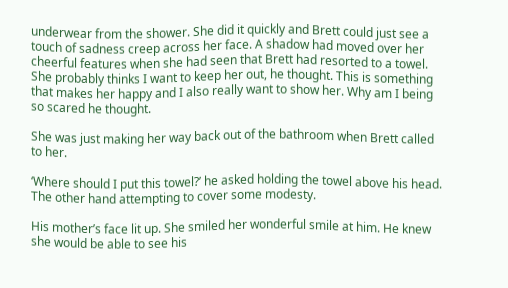underwear from the shower. She did it quickly and Brett could just see a touch of sadness creep across her face. A shadow had moved over her cheerful features when she had seen that Brett had resorted to a towel. She probably thinks I want to keep her out, he thought. This is something that makes her happy and I also really want to show her. Why am I being so scared he thought.

She was just making her way back out of the bathroom when Brett called to her.

‘Where should I put this towel?’ he asked holding the towel above his head. The other hand attempting to cover some modesty.

His mother’s face lit up. She smiled her wonderful smile at him. He knew she would be able to see his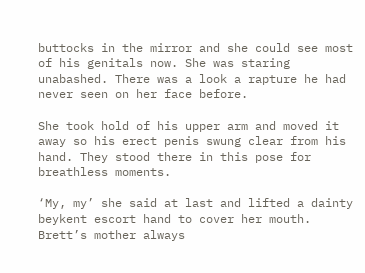buttocks in the mirror and she could see most of his genitals now. She was staring unabashed. There was a look a rapture he had never seen on her face before.

She took hold of his upper arm and moved it away so his erect penis swung clear from his hand. They stood there in this pose for breathless moments.

‘My, my’ she said at last and lifted a dainty beykent escort hand to cover her mouth. Brett’s mother always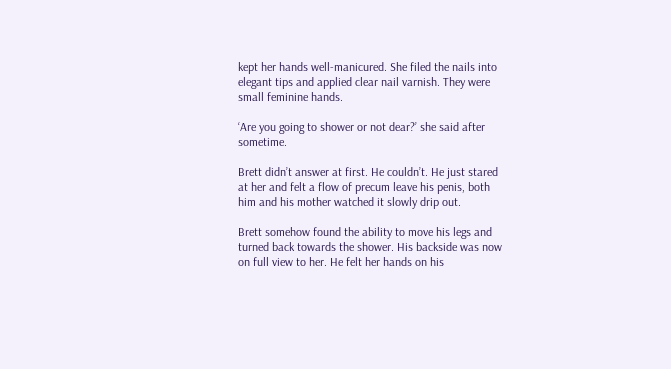kept her hands well-manicured. She filed the nails into elegant tips and applied clear nail varnish. They were small feminine hands.

‘Are you going to shower or not dear?’ she said after sometime.

Brett didn’t answer at first. He couldn’t. He just stared at her and felt a flow of precum leave his penis, both him and his mother watched it slowly drip out.

Brett somehow found the ability to move his legs and turned back towards the shower. His backside was now on full view to her. He felt her hands on his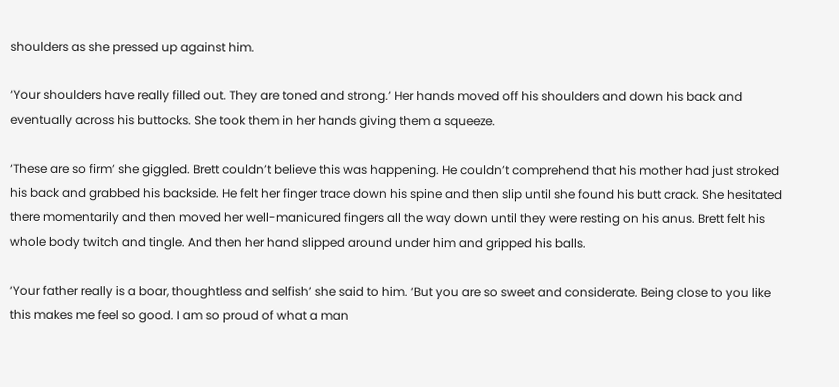shoulders as she pressed up against him.

‘Your shoulders have really filled out. They are toned and strong.’ Her hands moved off his shoulders and down his back and eventually across his buttocks. She took them in her hands giving them a squeeze.

‘These are so firm’ she giggled. Brett couldn’t believe this was happening. He couldn’t comprehend that his mother had just stroked his back and grabbed his backside. He felt her finger trace down his spine and then slip until she found his butt crack. She hesitated there momentarily and then moved her well-manicured fingers all the way down until they were resting on his anus. Brett felt his whole body twitch and tingle. And then her hand slipped around under him and gripped his balls.

‘Your father really is a boar, thoughtless and selfish’ she said to him. ‘But you are so sweet and considerate. Being close to you like this makes me feel so good. I am so proud of what a man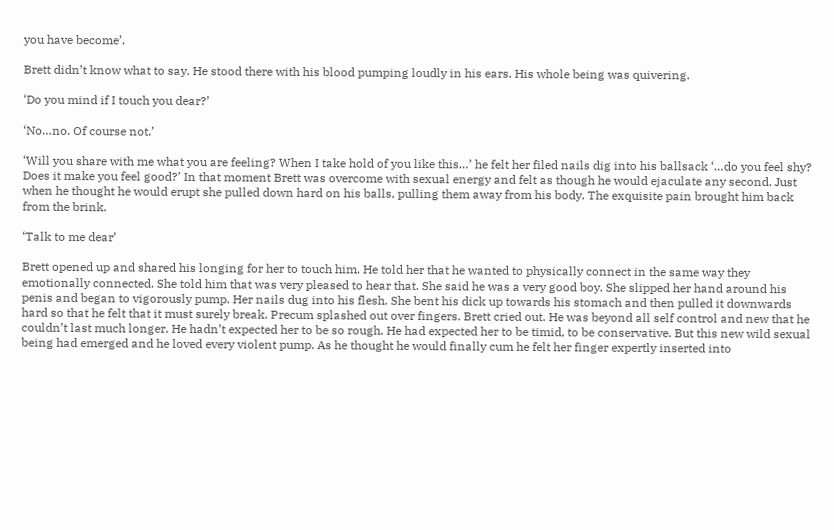you have become’.

Brett didn’t know what to say. He stood there with his blood pumping loudly in his ears. His whole being was quivering.

‘Do you mind if I touch you dear?’

‘No…no. Of course not.’

‘Will you share with me what you are feeling? When I take hold of you like this…’ he felt her filed nails dig into his ballsack ‘…do you feel shy? Does it make you feel good?’ In that moment Brett was overcome with sexual energy and felt as though he would ejaculate any second. Just when he thought he would erupt she pulled down hard on his balls, pulling them away from his body. The exquisite pain brought him back from the brink.

‘Talk to me dear’

Brett opened up and shared his longing for her to touch him. He told her that he wanted to physically connect in the same way they emotionally connected. She told him that was very pleased to hear that. She said he was a very good boy. She slipped her hand around his penis and began to vigorously pump. Her nails dug into his flesh. She bent his dick up towards his stomach and then pulled it downwards hard so that he felt that it must surely break. Precum splashed out over fingers. Brett cried out. He was beyond all self control and new that he couldn’t last much longer. He hadn’t expected her to be so rough. He had expected her to be timid, to be conservative. But this new wild sexual being had emerged and he loved every violent pump. As he thought he would finally cum he felt her finger expertly inserted into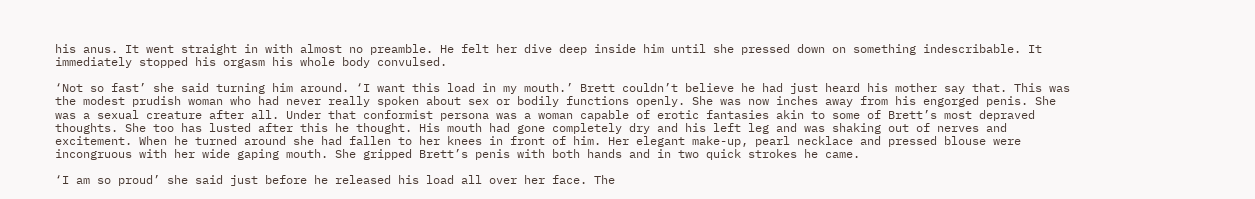his anus. It went straight in with almost no preamble. He felt her dive deep inside him until she pressed down on something indescribable. It immediately stopped his orgasm his whole body convulsed.

‘Not so fast’ she said turning him around. ‘I want this load in my mouth.’ Brett couldn’t believe he had just heard his mother say that. This was the modest prudish woman who had never really spoken about sex or bodily functions openly. She was now inches away from his engorged penis. She was a sexual creature after all. Under that conformist persona was a woman capable of erotic fantasies akin to some of Brett’s most depraved thoughts. She too has lusted after this he thought. His mouth had gone completely dry and his left leg and was shaking out of nerves and excitement. When he turned around she had fallen to her knees in front of him. Her elegant make-up, pearl necklace and pressed blouse were incongruous with her wide gaping mouth. She gripped Brett’s penis with both hands and in two quick strokes he came.

‘I am so proud’ she said just before he released his load all over her face. The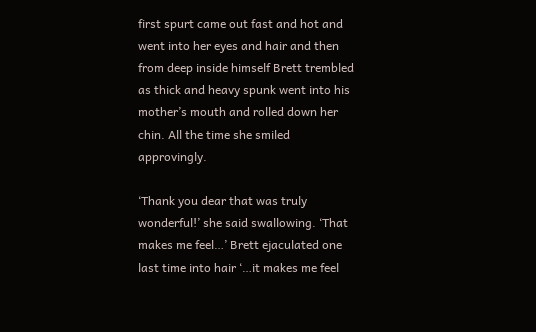first spurt came out fast and hot and went into her eyes and hair and then from deep inside himself Brett trembled as thick and heavy spunk went into his mother’s mouth and rolled down her chin. All the time she smiled approvingly.

‘Thank you dear that was truly wonderful!’ she said swallowing. ‘That makes me feel…’ Brett ejaculated one last time into hair ‘…it makes me feel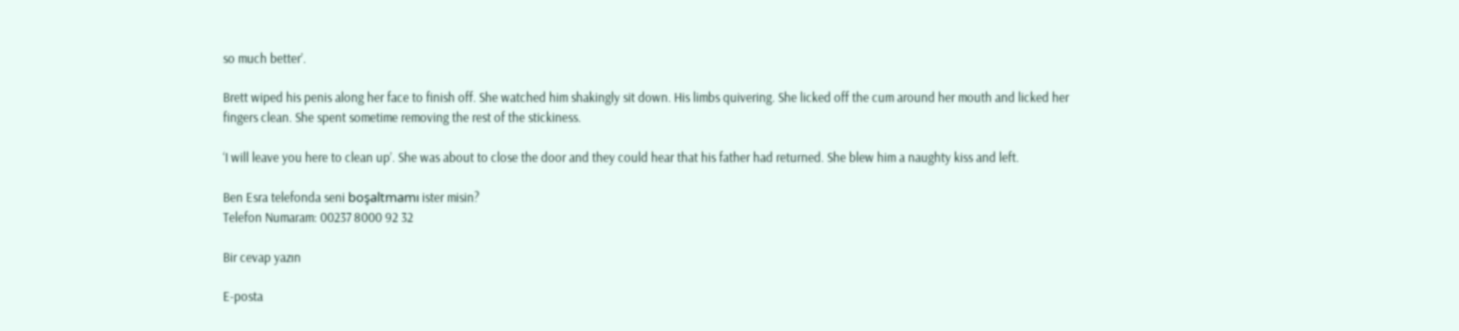so much better’.

Brett wiped his penis along her face to finish off. She watched him shakingly sit down. His limbs quivering. She licked off the cum around her mouth and licked her fingers clean. She spent sometime removing the rest of the stickiness.

‘I will leave you here to clean up’. She was about to close the door and they could hear that his father had returned. She blew him a naughty kiss and left.

Ben Esra telefonda seni boşaltmamı ister misin?
Telefon Numaram: 00237 8000 92 32

Bir cevap yazın

E-posta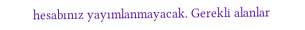hesabınız yayımlanmayacak. Gerekli alanlar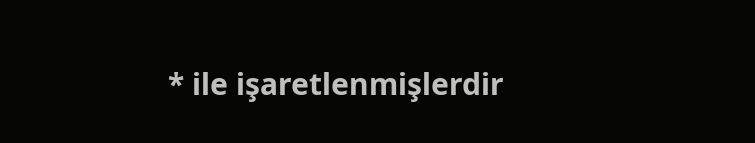* ile işaretlenmişlerdir